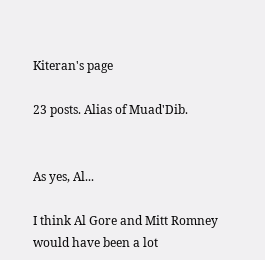Kiteran's page

23 posts. Alias of Muad'Dib.


As yes, Al...

I think Al Gore and Mitt Romney would have been a lot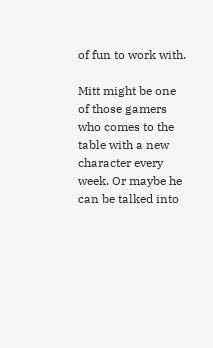of fun to work with.

Mitt might be one of those gamers who comes to the table with a new character every week. Or maybe he can be talked into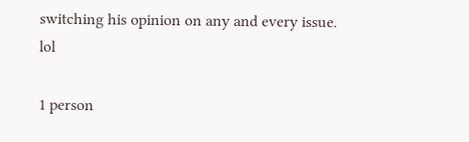switching his opinion on any and every issue. lol

1 person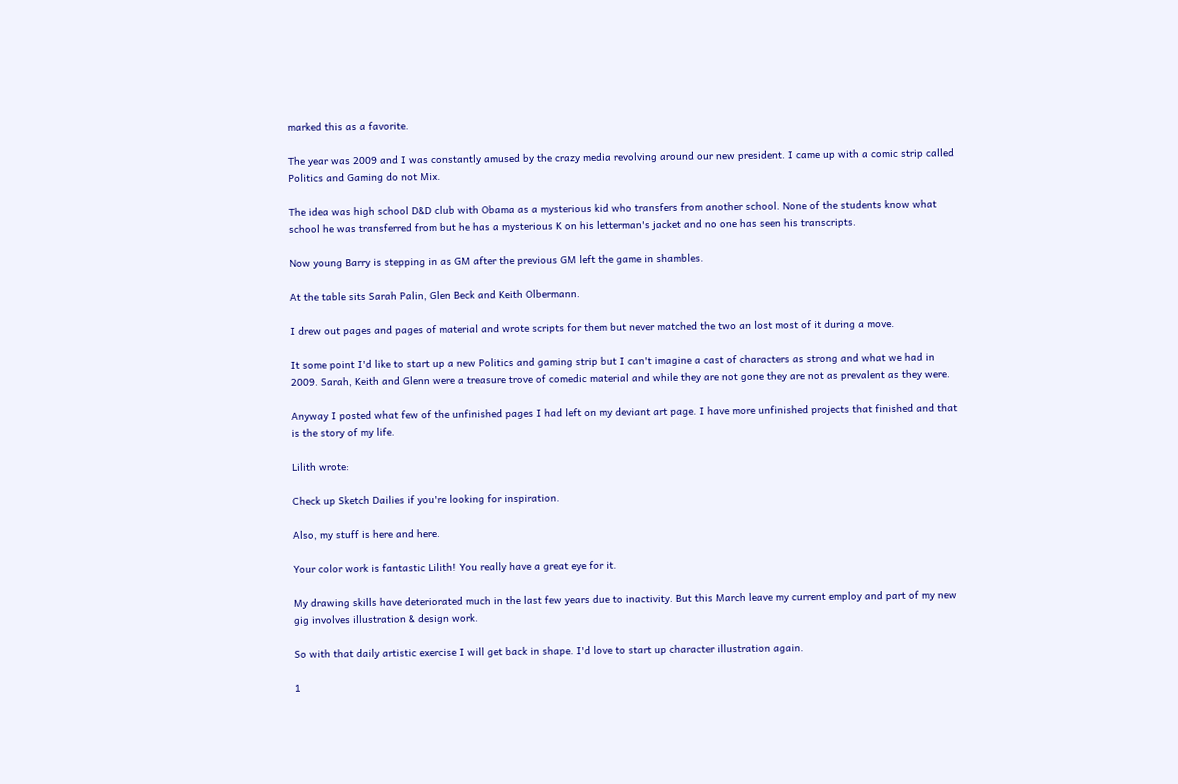marked this as a favorite.

The year was 2009 and I was constantly amused by the crazy media revolving around our new president. I came up with a comic strip called Politics and Gaming do not Mix.

The idea was high school D&D club with Obama as a mysterious kid who transfers from another school. None of the students know what school he was transferred from but he has a mysterious K on his letterman's jacket and no one has seen his transcripts.

Now young Barry is stepping in as GM after the previous GM left the game in shambles.

At the table sits Sarah Palin, Glen Beck and Keith Olbermann.

I drew out pages and pages of material and wrote scripts for them but never matched the two an lost most of it during a move.

It some point I'd like to start up a new Politics and gaming strip but I can't imagine a cast of characters as strong and what we had in 2009. Sarah, Keith and Glenn were a treasure trove of comedic material and while they are not gone they are not as prevalent as they were.

Anyway I posted what few of the unfinished pages I had left on my deviant art page. I have more unfinished projects that finished and that is the story of my life.

Lilith wrote:

Check up Sketch Dailies if you're looking for inspiration.

Also, my stuff is here and here.

Your color work is fantastic Lilith! You really have a great eye for it.

My drawing skills have deteriorated much in the last few years due to inactivity. But this March leave my current employ and part of my new gig involves illustration & design work.

So with that daily artistic exercise I will get back in shape. I'd love to start up character illustration again.

1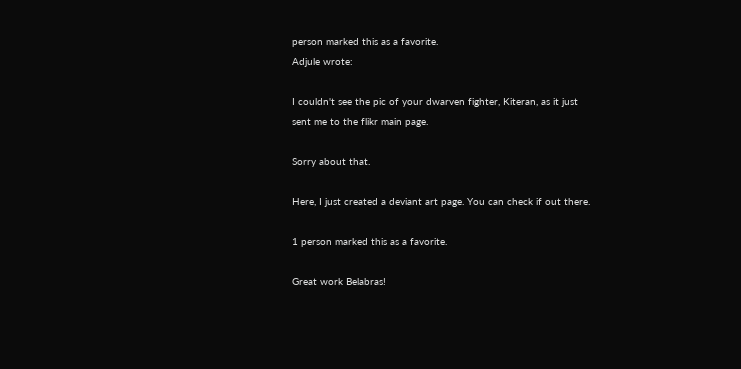person marked this as a favorite.
Adjule wrote:

I couldn't see the pic of your dwarven fighter, Kiteran, as it just sent me to the flikr main page.

Sorry about that.

Here, I just created a deviant art page. You can check if out there.

1 person marked this as a favorite.

Great work Belabras!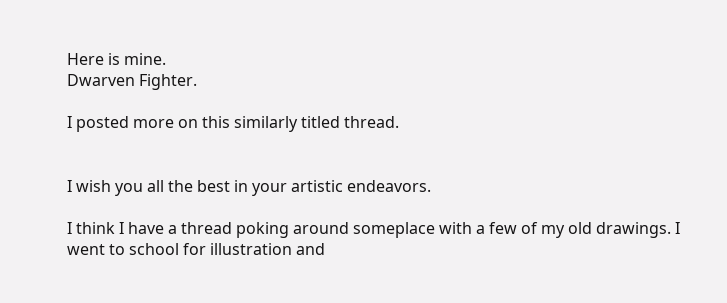Here is mine.
Dwarven Fighter.

I posted more on this similarly titled thread.


I wish you all the best in your artistic endeavors.

I think I have a thread poking around someplace with a few of my old drawings. I went to school for illustration and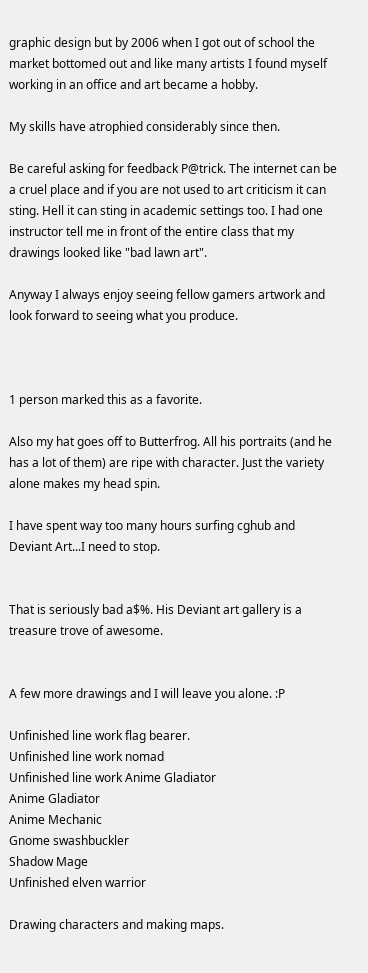graphic design but by 2006 when I got out of school the market bottomed out and like many artists I found myself working in an office and art became a hobby.

My skills have atrophied considerably since then.

Be careful asking for feedback P@trick. The internet can be a cruel place and if you are not used to art criticism it can sting. Hell it can sting in academic settings too. I had one instructor tell me in front of the entire class that my drawings looked like "bad lawn art".

Anyway I always enjoy seeing fellow gamers artwork and look forward to seeing what you produce.



1 person marked this as a favorite.

Also my hat goes off to Butterfrog. All his portraits (and he has a lot of them) are ripe with character. Just the variety alone makes my head spin.

I have spent way too many hours surfing cghub and Deviant Art...I need to stop.


That is seriously bad a$%. His Deviant art gallery is a treasure trove of awesome.


A few more drawings and I will leave you alone. :P

Unfinished line work flag bearer.
Unfinished line work nomad
Unfinished line work Anime Gladiator
Anime Gladiator
Anime Mechanic
Gnome swashbuckler
Shadow Mage
Unfinished elven warrior

Drawing characters and making maps.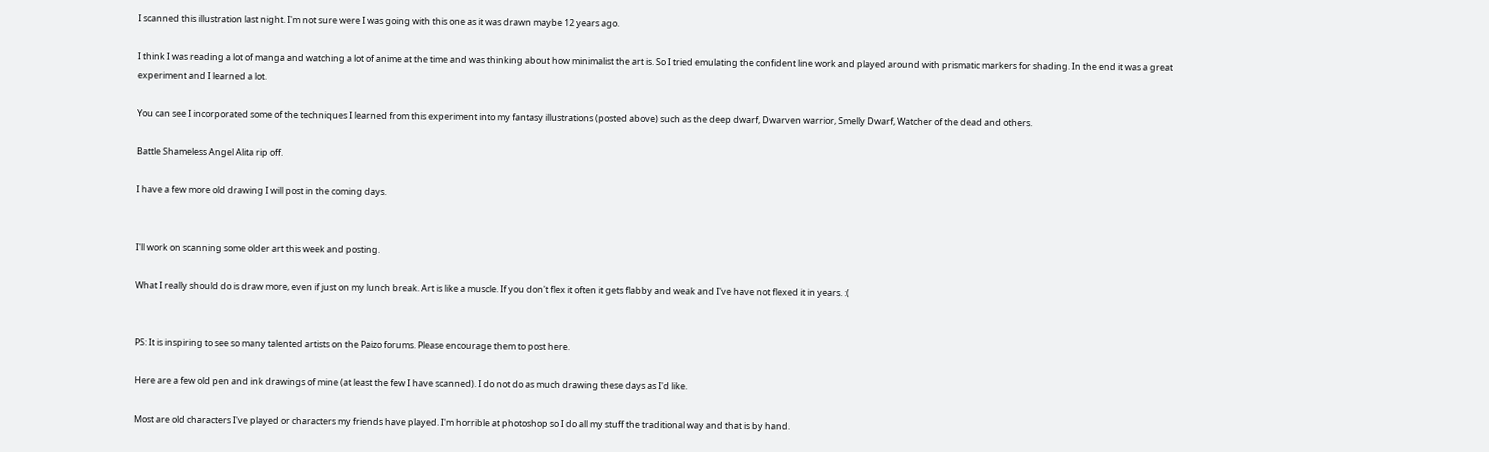I scanned this illustration last night. I'm not sure were I was going with this one as it was drawn maybe 12 years ago.

I think I was reading a lot of manga and watching a lot of anime at the time and was thinking about how minimalist the art is. So I tried emulating the confident line work and played around with prismatic markers for shading. In the end it was a great experiment and I learned a lot.

You can see I incorporated some of the techniques I learned from this experiment into my fantasy illustrations (posted above) such as the deep dwarf, Dwarven warrior, Smelly Dwarf, Watcher of the dead and others.

Battle Shameless Angel Alita rip off.

I have a few more old drawing I will post in the coming days.


I'll work on scanning some older art this week and posting.

What I really should do is draw more, even if just on my lunch break. Art is like a muscle. If you don't flex it often it gets flabby and weak and I've have not flexed it in years. :(


PS: It is inspiring to see so many talented artists on the Paizo forums. Please encourage them to post here.

Here are a few old pen and ink drawings of mine (at least the few I have scanned). I do not do as much drawing these days as I'd like.

Most are old characters I've played or characters my friends have played. I'm horrible at photoshop so I do all my stuff the traditional way and that is by hand.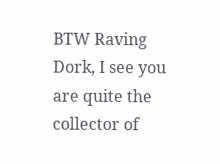BTW Raving Dork, I see you are quite the collector of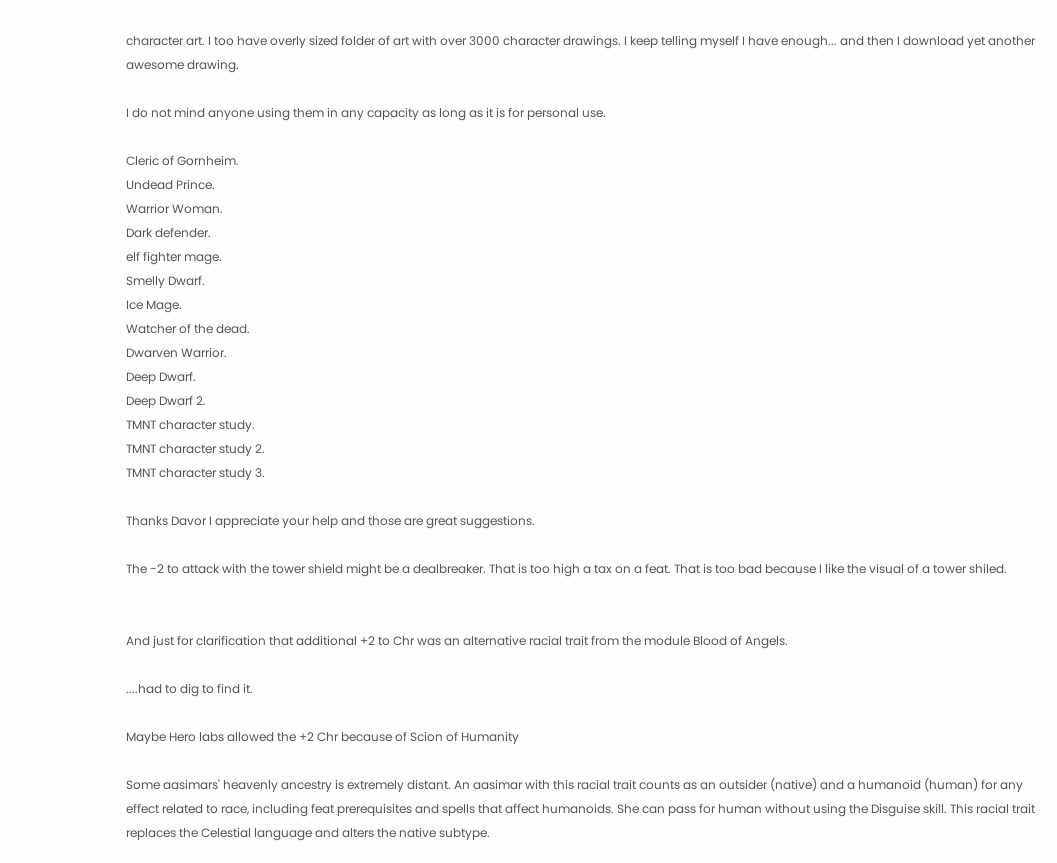character art. I too have overly sized folder of art with over 3000 character drawings. I keep telling myself I have enough... and then I download yet another awesome drawing.

I do not mind anyone using them in any capacity as long as it is for personal use.

Cleric of Gornheim.
Undead Prince.
Warrior Woman.
Dark defender.
elf fighter mage.
Smelly Dwarf.
Ice Mage.
Watcher of the dead.
Dwarven Warrior.
Deep Dwarf.
Deep Dwarf 2.
TMNT character study.
TMNT character study 2.
TMNT character study 3.

Thanks Davor I appreciate your help and those are great suggestions.

The -2 to attack with the tower shield might be a dealbreaker. That is too high a tax on a feat. That is too bad because I like the visual of a tower shiled.


And just for clarification that additional +2 to Chr was an alternative racial trait from the module Blood of Angels.

....had to dig to find it.

Maybe Hero labs allowed the +2 Chr because of Scion of Humanity

Some aasimars' heavenly ancestry is extremely distant. An aasimar with this racial trait counts as an outsider (native) and a humanoid (human) for any effect related to race, including feat prerequisites and spells that affect humanoids. She can pass for human without using the Disguise skill. This racial trait replaces the Celestial language and alters the native subtype.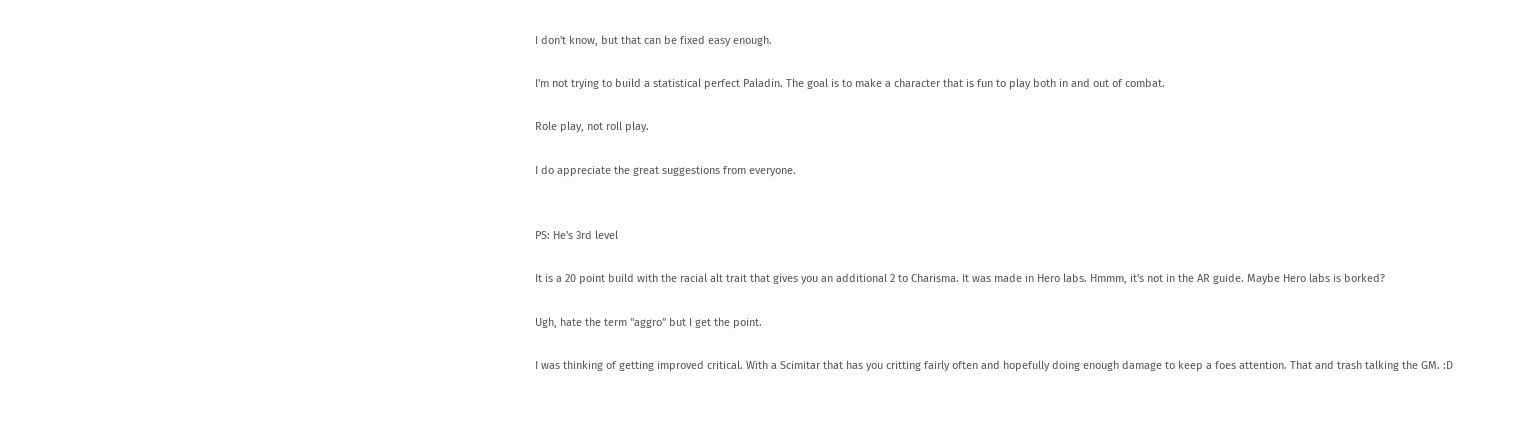I don't know, but that can be fixed easy enough.

I'm not trying to build a statistical perfect Paladin. The goal is to make a character that is fun to play both in and out of combat.

Role play, not roll play.

I do appreciate the great suggestions from everyone.


PS: He's 3rd level

It is a 20 point build with the racial alt trait that gives you an additional 2 to Charisma. It was made in Hero labs. Hmmm, it's not in the AR guide. Maybe Hero labs is borked?

Ugh, hate the term "aggro" but I get the point.

I was thinking of getting improved critical. With a Scimitar that has you critting fairly often and hopefully doing enough damage to keep a foes attention. That and trash talking the GM. :D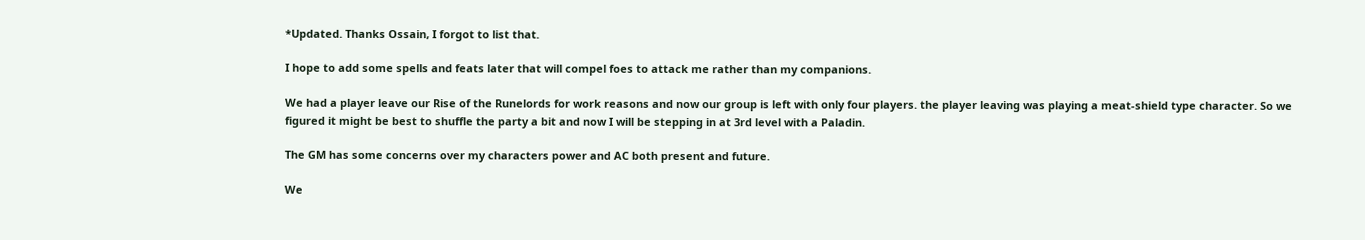*Updated. Thanks Ossain, I forgot to list that.

I hope to add some spells and feats later that will compel foes to attack me rather than my companions.

We had a player leave our Rise of the Runelords for work reasons and now our group is left with only four players. the player leaving was playing a meat-shield type character. So we figured it might be best to shuffle the party a bit and now I will be stepping in at 3rd level with a Paladin.

The GM has some concerns over my characters power and AC both present and future.

We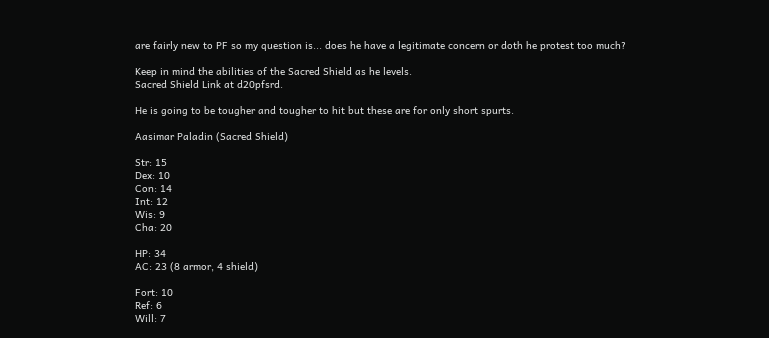are fairly new to PF so my question is... does he have a legitimate concern or doth he protest too much?

Keep in mind the abilities of the Sacred Shield as he levels.
Sacred Shield Link at d20pfsrd.

He is going to be tougher and tougher to hit but these are for only short spurts.

Aasimar Paladin (Sacred Shield)

Str: 15
Dex: 10
Con: 14
Int: 12
Wis: 9
Cha: 20

HP: 34
AC: 23 (8 armor, 4 shield)

Fort: 10
Ref: 6
Will: 7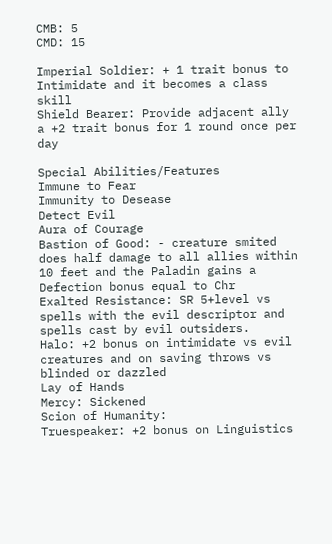CMB: 5
CMD: 15

Imperial Soldier: + 1 trait bonus to Intimidate and it becomes a class skill
Shield Bearer: Provide adjacent ally a +2 trait bonus for 1 round once per day

Special Abilities/Features
Immune to Fear
Immunity to Desease
Detect Evil
Aura of Courage
Bastion of Good: - creature smited does half damage to all allies within 10 feet and the Paladin gains a Defection bonus equal to Chr
Exalted Resistance: SR 5+level vs spells with the evil descriptor and spells cast by evil outsiders.
Halo: +2 bonus on intimidate vs evil creatures and on saving throws vs blinded or dazzled
Lay of Hands
Mercy: Sickened
Scion of Humanity:
Truespeaker: +2 bonus on Linguistics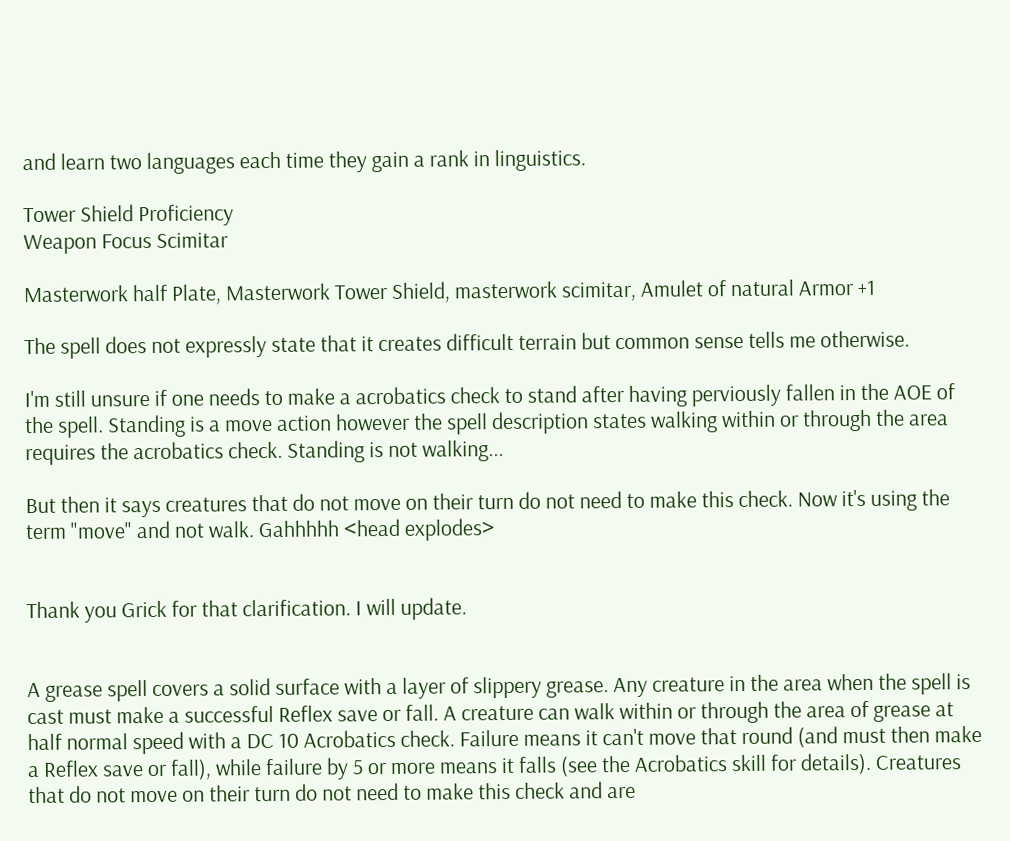and learn two languages each time they gain a rank in linguistics.

Tower Shield Proficiency
Weapon Focus Scimitar

Masterwork half Plate, Masterwork Tower Shield, masterwork scimitar, Amulet of natural Armor +1

The spell does not expressly state that it creates difficult terrain but common sense tells me otherwise.

I'm still unsure if one needs to make a acrobatics check to stand after having perviously fallen in the AOE of the spell. Standing is a move action however the spell description states walking within or through the area requires the acrobatics check. Standing is not walking...

But then it says creatures that do not move on their turn do not need to make this check. Now it's using the term "move" and not walk. Gahhhhh <head explodes>


Thank you Grick for that clarification. I will update.


A grease spell covers a solid surface with a layer of slippery grease. Any creature in the area when the spell is cast must make a successful Reflex save or fall. A creature can walk within or through the area of grease at half normal speed with a DC 10 Acrobatics check. Failure means it can't move that round (and must then make a Reflex save or fall), while failure by 5 or more means it falls (see the Acrobatics skill for details). Creatures that do not move on their turn do not need to make this check and are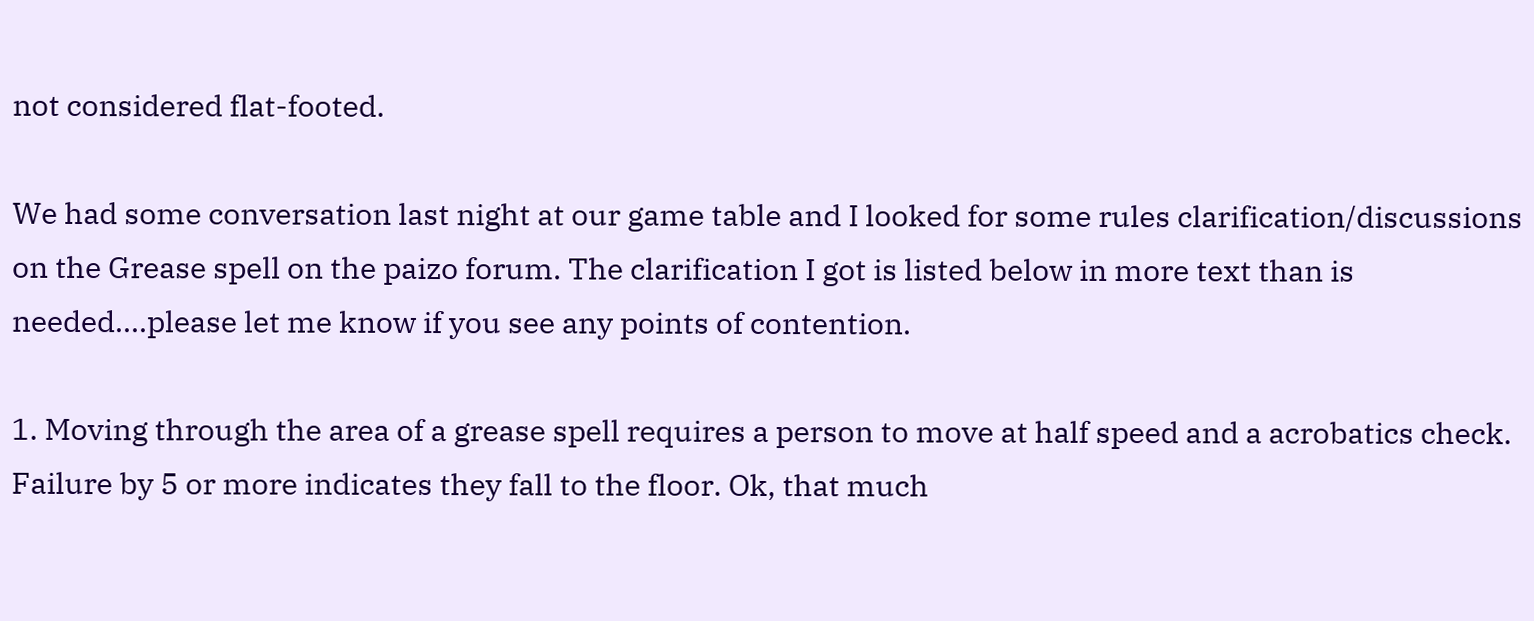not considered flat-footed.

We had some conversation last night at our game table and I looked for some rules clarification/discussions on the Grease spell on the paizo forum. The clarification I got is listed below in more text than is needed....please let me know if you see any points of contention.

1. Moving through the area of a grease spell requires a person to move at half speed and a acrobatics check. Failure by 5 or more indicates they fall to the floor. Ok, that much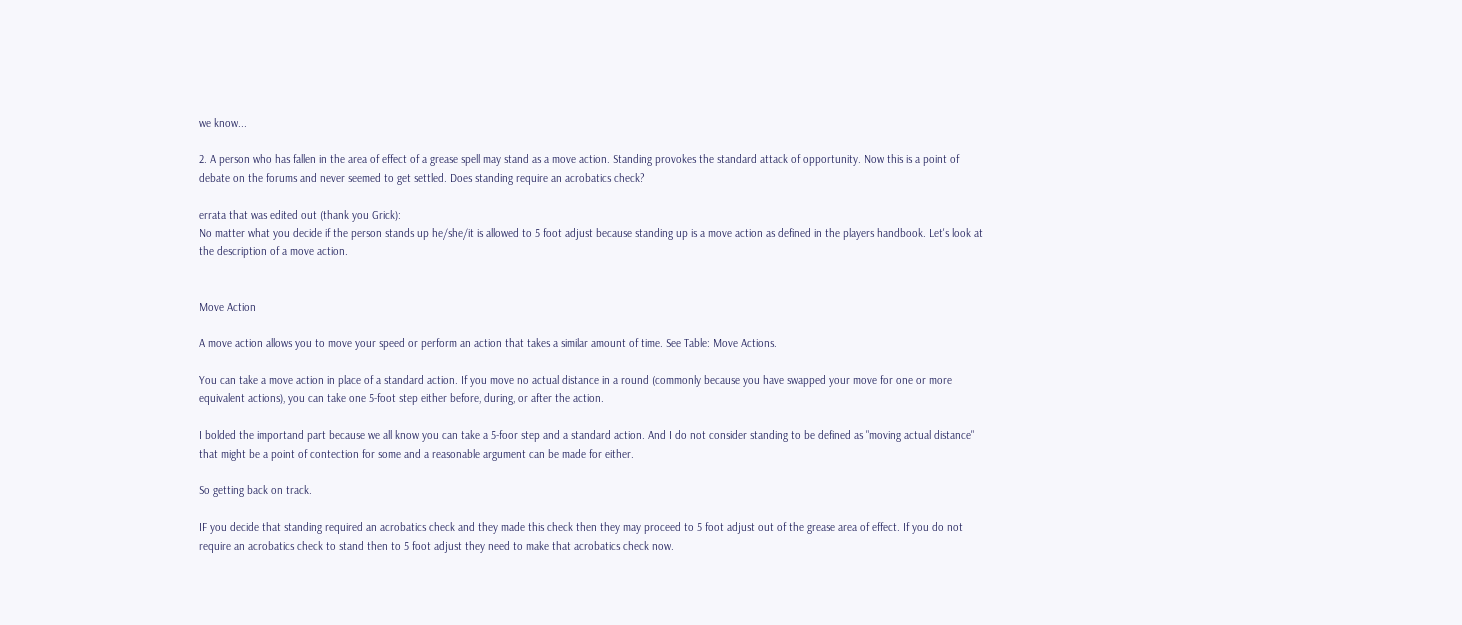we know...

2. A person who has fallen in the area of effect of a grease spell may stand as a move action. Standing provokes the standard attack of opportunity. Now this is a point of debate on the forums and never seemed to get settled. Does standing require an acrobatics check?

errata that was edited out (thank you Grick):
No matter what you decide if the person stands up he/she/it is allowed to 5 foot adjust because standing up is a move action as defined in the players handbook. Let's look at the description of a move action.


Move Action

A move action allows you to move your speed or perform an action that takes a similar amount of time. See Table: Move Actions.

You can take a move action in place of a standard action. If you move no actual distance in a round (commonly because you have swapped your move for one or more equivalent actions), you can take one 5-foot step either before, during, or after the action.

I bolded the importand part because we all know you can take a 5-foor step and a standard action. And I do not consider standing to be defined as "moving actual distance" that might be a point of contection for some and a reasonable argument can be made for either.

So getting back on track.

IF you decide that standing required an acrobatics check and they made this check then they may proceed to 5 foot adjust out of the grease area of effect. If you do not require an acrobatics check to stand then to 5 foot adjust they need to make that acrobatics check now.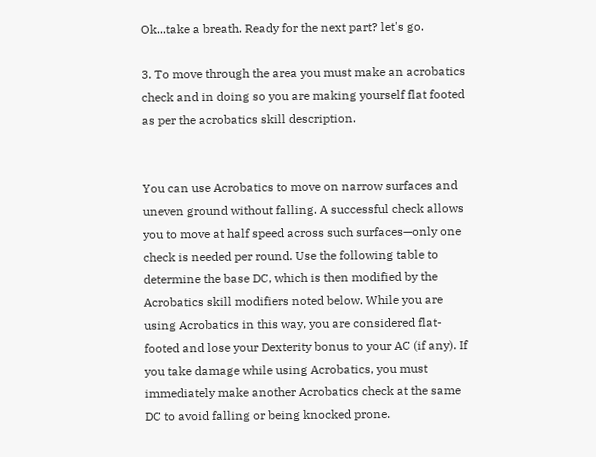Ok...take a breath. Ready for the next part? let's go.

3. To move through the area you must make an acrobatics check and in doing so you are making yourself flat footed as per the acrobatics skill description.


You can use Acrobatics to move on narrow surfaces and uneven ground without falling. A successful check allows you to move at half speed across such surfaces—only one check is needed per round. Use the following table to determine the base DC, which is then modified by the Acrobatics skill modifiers noted below. While you are using Acrobatics in this way, you are considered flat-footed and lose your Dexterity bonus to your AC (if any). If you take damage while using Acrobatics, you must immediately make another Acrobatics check at the same DC to avoid falling or being knocked prone.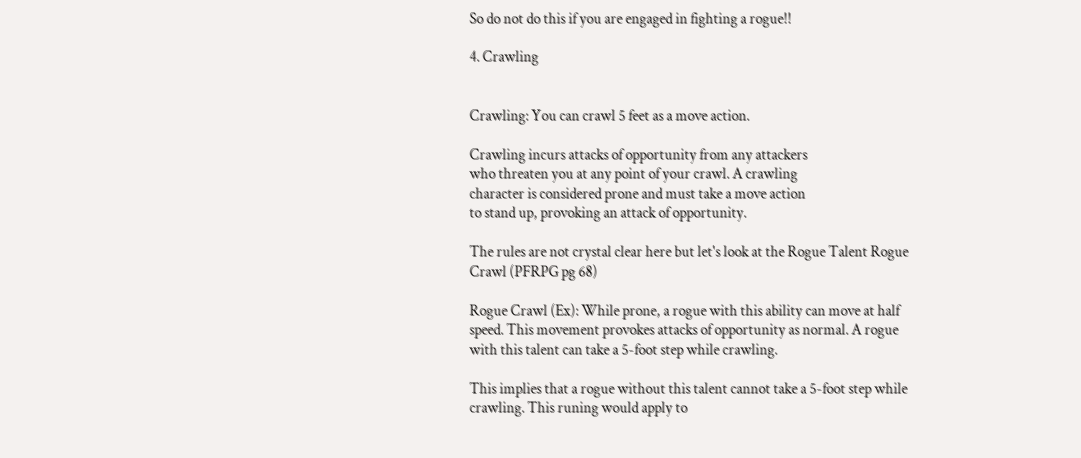So do not do this if you are engaged in fighting a rogue!!

4. Crawling


Crawling: You can crawl 5 feet as a move action.

Crawling incurs attacks of opportunity from any attackers
who threaten you at any point of your crawl. A crawling
character is considered prone and must take a move action
to stand up, provoking an attack of opportunity.

The rules are not crystal clear here but let's look at the Rogue Talent Rogue Crawl (PFRPG pg 68)

Rogue Crawl (Ex): While prone, a rogue with this ability can move at half speed. This movement provokes attacks of opportunity as normal. A rogue with this talent can take a 5-foot step while crawling.

This implies that a rogue without this talent cannot take a 5-foot step while crawling. This runing would apply to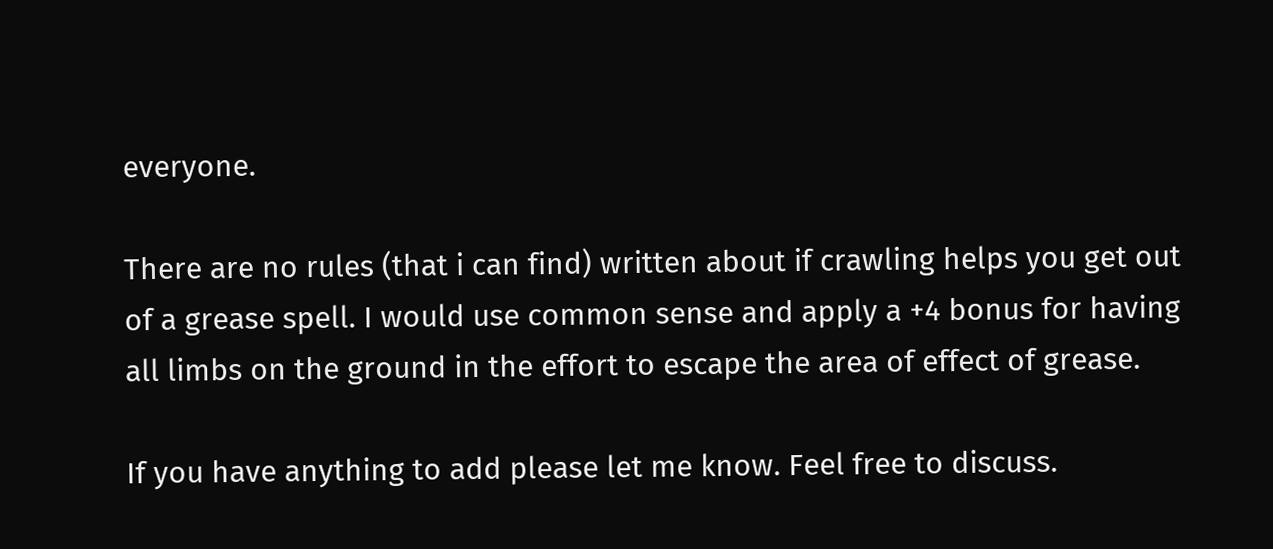everyone.

There are no rules (that i can find) written about if crawling helps you get out of a grease spell. I would use common sense and apply a +4 bonus for having all limbs on the ground in the effort to escape the area of effect of grease.

If you have anything to add please let me know. Feel free to discuss.